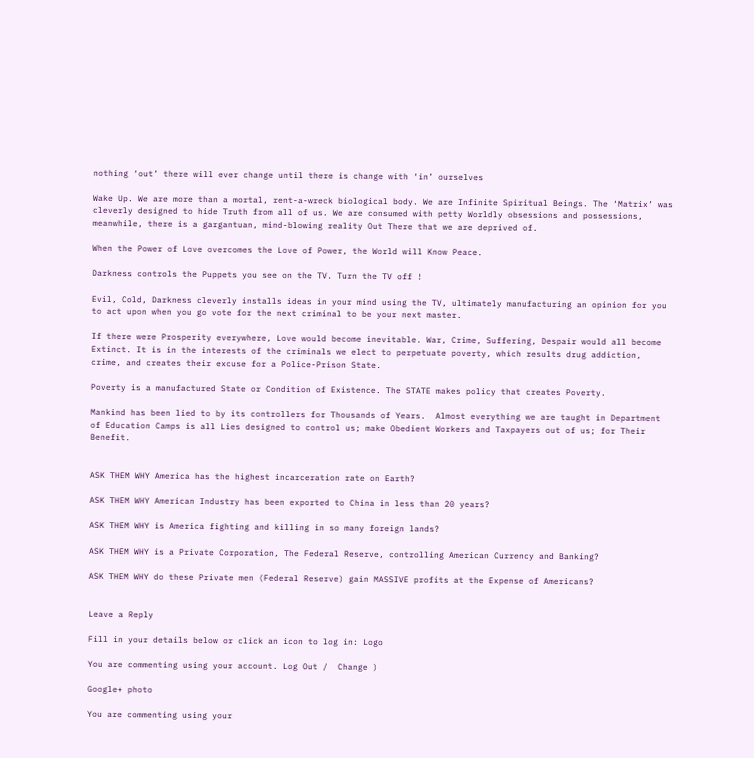nothing ‘out’ there will ever change until there is change with ‘in’ ourselves

Wake Up. We are more than a mortal, rent-a-wreck biological body. We are Infinite Spiritual Beings. The ‘Matrix’ was cleverly designed to hide Truth from all of us. We are consumed with petty Worldly obsessions and possessions, meanwhile, there is a gargantuan, mind-blowing reality Out There that we are deprived of.

When the Power of Love overcomes the Love of Power, the World will Know Peace.

Darkness controls the Puppets you see on the TV. Turn the TV off !

Evil, Cold, Darkness cleverly installs ideas in your mind using the TV, ultimately manufacturing an opinion for you to act upon when you go vote for the next criminal to be your next master.

If there were Prosperity everywhere, Love would become inevitable. War, Crime, Suffering, Despair would all become Extinct. It is in the interests of the criminals we elect to perpetuate poverty, which results drug addiction, crime, and creates their excuse for a Police-Prison State.

Poverty is a manufactured State or Condition of Existence. The STATE makes policy that creates Poverty.

Mankind has been lied to by its controllers for Thousands of Years.  Almost everything we are taught in Department of Education Camps is all Lies designed to control us; make Obedient Workers and Taxpayers out of us; for Their Benefit.


ASK THEM WHY America has the highest incarceration rate on Earth?

ASK THEM WHY American Industry has been exported to China in less than 20 years?

ASK THEM WHY is America fighting and killing in so many foreign lands?

ASK THEM WHY is a Private Corporation, The Federal Reserve, controlling American Currency and Banking?

ASK THEM WHY do these Private men (Federal Reserve) gain MASSIVE profits at the Expense of Americans?


Leave a Reply

Fill in your details below or click an icon to log in: Logo

You are commenting using your account. Log Out /  Change )

Google+ photo

You are commenting using your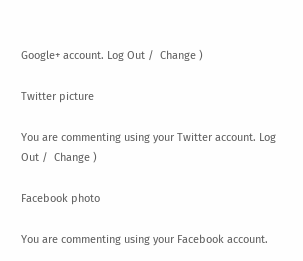Google+ account. Log Out /  Change )

Twitter picture

You are commenting using your Twitter account. Log Out /  Change )

Facebook photo

You are commenting using your Facebook account.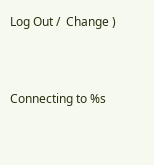Log Out /  Change )


Connecting to %s